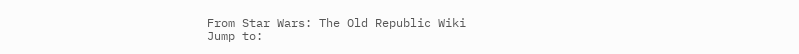From Star Wars: The Old Republic Wiki
Jump to: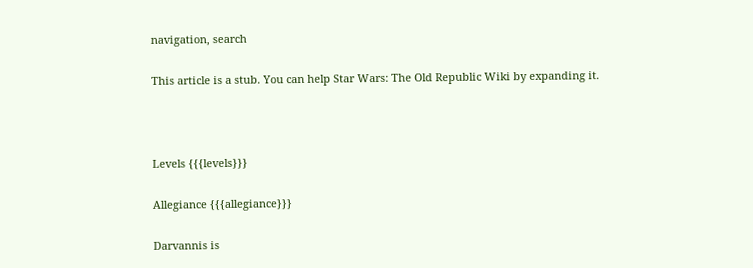navigation, search

This article is a stub. You can help Star Wars: The Old Republic Wiki by expanding it.



Levels {{{levels}}}

Allegiance {{{allegiance}}}

Darvannis is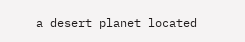a desert planet located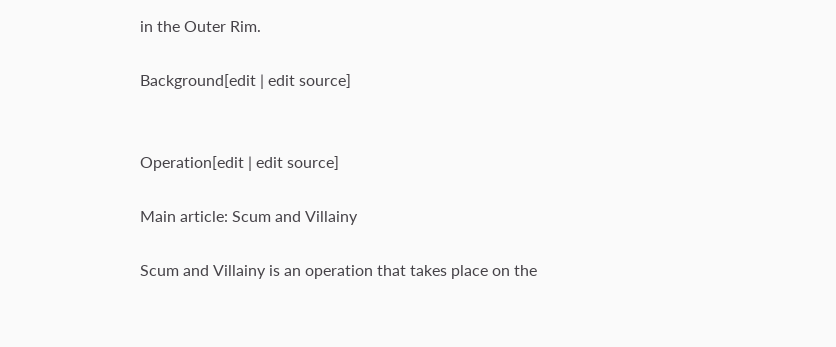in the Outer Rim.

Background[edit | edit source]


Operation[edit | edit source]

Main article: Scum and Villainy

Scum and Villainy is an operation that takes place on the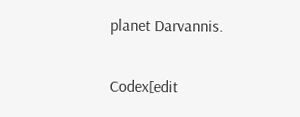planet Darvannis.

Codex[edit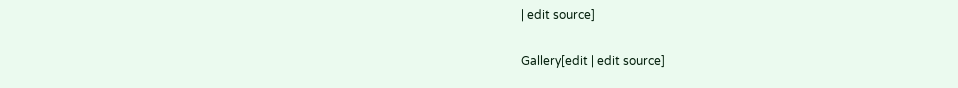| edit source]

Gallery[edit | edit source]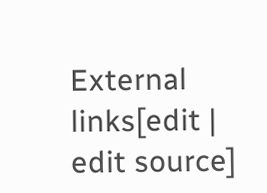External links[edit | edit source]